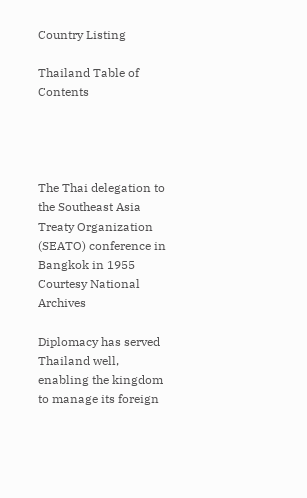Country Listing

Thailand Table of Contents




The Thai delegation to the Southeast Asia Treaty Organization (SEATO) conference in Bangkok in 1955
Courtesy National Archives

Diplomacy has served Thailand well, enabling the kingdom to manage its foreign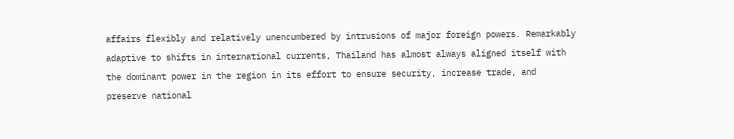affairs flexibly and relatively unencumbered by intrusions of major foreign powers. Remarkably adaptive to shifts in international currents, Thailand has almost always aligned itself with the dominant power in the region in its effort to ensure security, increase trade, and preserve national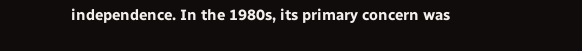independence. In the 1980s, its primary concern was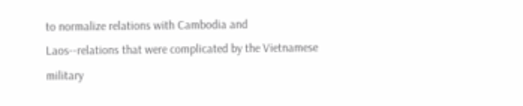to normalize relations with Cambodia and Laos--relations that were complicated by the Vietnamese military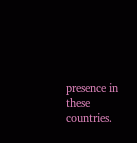presence in these countries.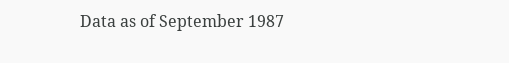Data as of September 1987